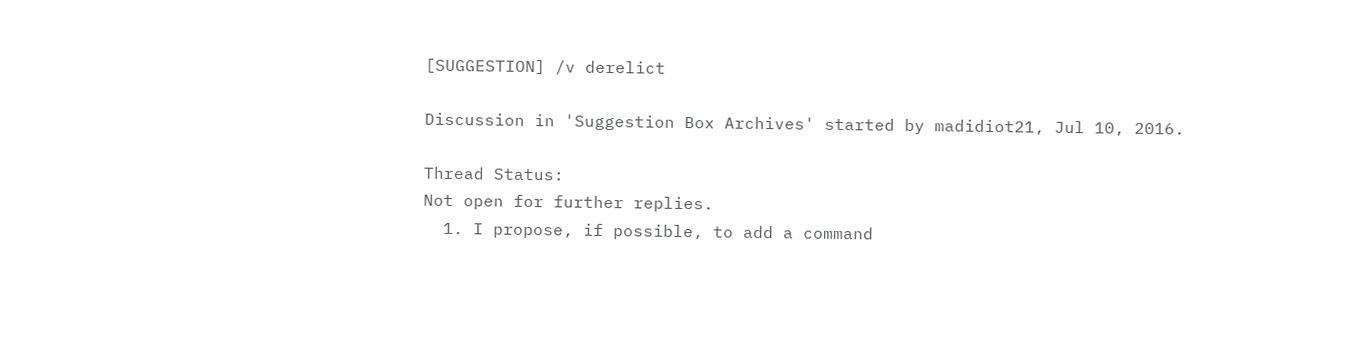[SUGGESTION] /v derelict

Discussion in 'Suggestion Box Archives' started by madidiot21, Jul 10, 2016.

Thread Status:
Not open for further replies.
  1. I propose, if possible, to add a command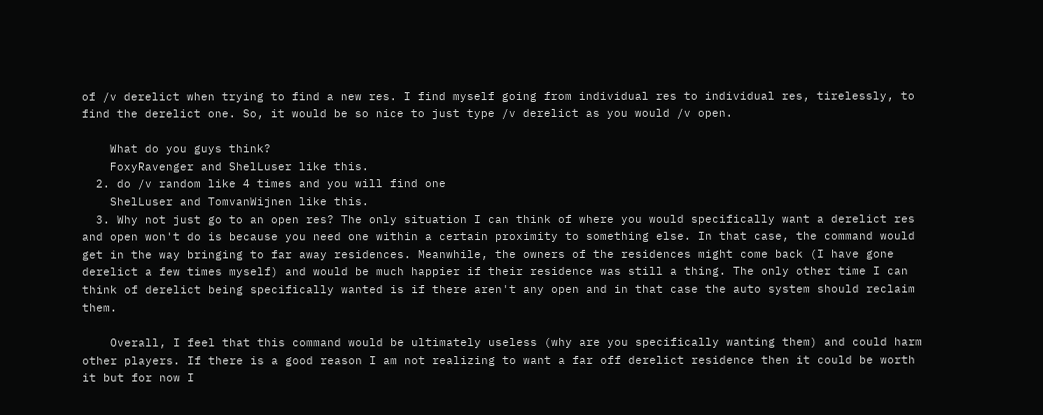of /v derelict when trying to find a new res. I find myself going from individual res to individual res, tirelessly, to find the derelict one. So, it would be so nice to just type /v derelict as you would /v open.

    What do you guys think?
    FoxyRavenger and ShelLuser like this.
  2. do /v random like 4 times and you will find one
    ShelLuser and TomvanWijnen like this.
  3. Why not just go to an open res? The only situation I can think of where you would specifically want a derelict res and open won't do is because you need one within a certain proximity to something else. In that case, the command would get in the way bringing to far away residences. Meanwhile, the owners of the residences might come back (I have gone derelict a few times myself) and would be much happier if their residence was still a thing. The only other time I can think of derelict being specifically wanted is if there aren't any open and in that case the auto system should reclaim them.

    Overall, I feel that this command would be ultimately useless (why are you specifically wanting them) and could harm other players. If there is a good reason I am not realizing to want a far off derelict residence then it could be worth it but for now I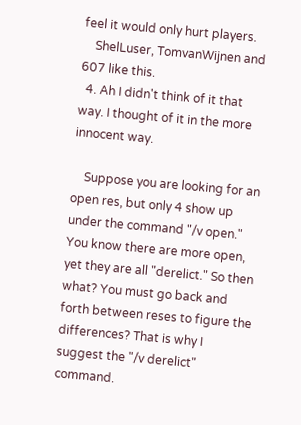feel it would only hurt players.
    ShelLuser, TomvanWijnen and 607 like this.
  4. Ah I didn't think of it that way. I thought of it in the more innocent way.

    Suppose you are looking for an open res, but only 4 show up under the command "/v open." You know there are more open, yet they are all "derelict." So then what? You must go back and forth between reses to figure the differences? That is why I suggest the "/v derelict" command.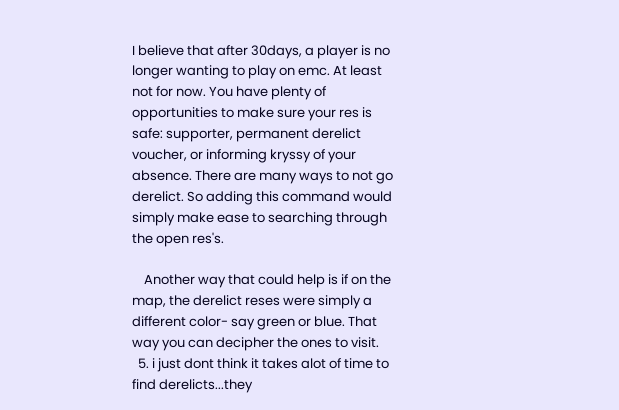I believe that after 30days, a player is no longer wanting to play on emc. At least not for now. You have plenty of opportunities to make sure your res is safe: supporter, permanent derelict voucher, or informing kryssy of your absence. There are many ways to not go derelict. So adding this command would simply make ease to searching through the open res's.

    Another way that could help is if on the map, the derelict reses were simply a different color- say green or blue. That way you can decipher the ones to visit.
  5. i just dont think it takes alot of time to find derelicts...they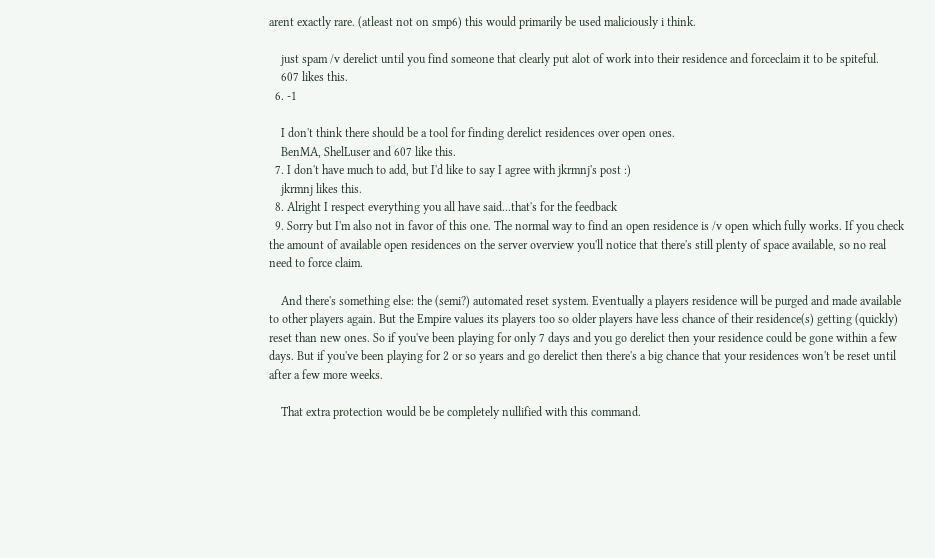arent exactly rare. (atleast not on smp6) this would primarily be used maliciously i think.

    just spam /v derelict until you find someone that clearly put alot of work into their residence and forceclaim it to be spiteful.
    607 likes this.
  6. -1

    I don't think there should be a tool for finding derelict residences over open ones.
    BenMA, ShelLuser and 607 like this.
  7. I don't have much to add, but I'd like to say I agree with jkrmnj's post :)
    jkrmnj likes this.
  8. Alright I respect everything you all have said...that's for the feedback
  9. Sorry but I'm also not in favor of this one. The normal way to find an open residence is /v open which fully works. If you check the amount of available open residences on the server overview you'll notice that there's still plenty of space available, so no real need to force claim.

    And there's something else: the (semi?) automated reset system. Eventually a players residence will be purged and made available to other players again. But the Empire values its players too so older players have less chance of their residence(s) getting (quickly) reset than new ones. So if you've been playing for only 7 days and you go derelict then your residence could be gone within a few days. But if you've been playing for 2 or so years and go derelict then there's a big chance that your residences won't be reset until after a few more weeks.

    That extra protection would be be completely nullified with this command.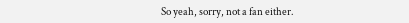So yeah, sorry, not a fan either.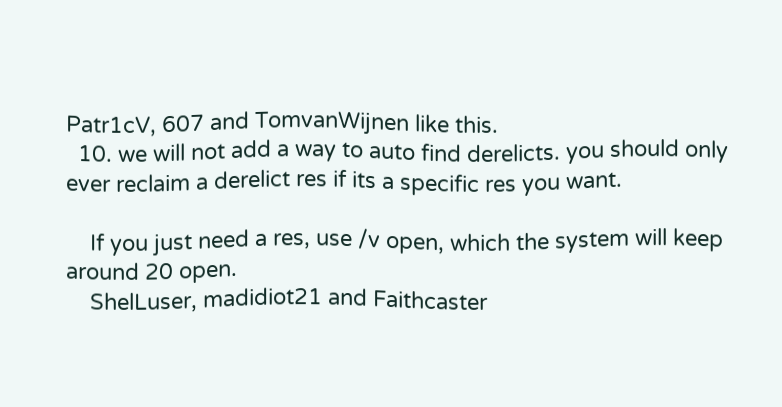Patr1cV, 607 and TomvanWijnen like this.
  10. we will not add a way to auto find derelicts. you should only ever reclaim a derelict res if its a specific res you want.

    If you just need a res, use /v open, which the system will keep around 20 open.
    ShelLuser, madidiot21 and Faithcaster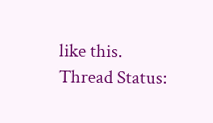like this.
Thread Status: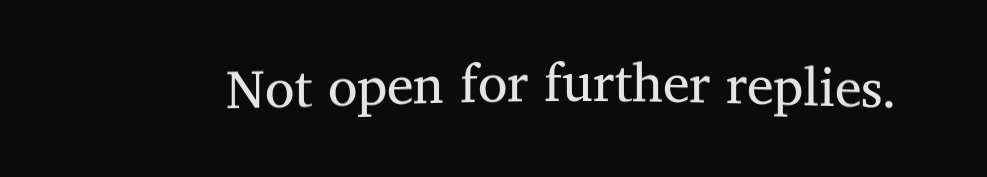Not open for further replies.